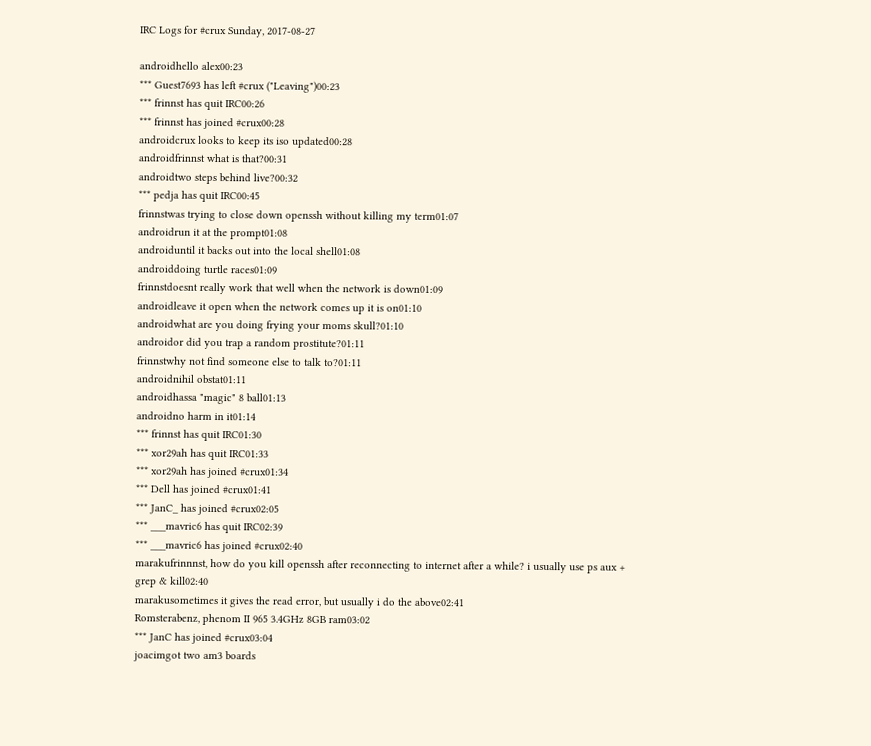IRC Logs for #crux Sunday, 2017-08-27

androidhello alex00:23
*** Guest7693 has left #crux ("Leaving")00:23
*** frinnst has quit IRC00:26
*** frinnst has joined #crux00:28
androidcrux looks to keep its iso updated00:28
androidfrinnst what is that?00:31
androidtwo steps behind live?00:32
*** pedja has quit IRC00:45
frinnstwas trying to close down openssh without killing my term01:07
androidrun it at the prompt01:08
androiduntil it backs out into the local shell01:08
androiddoing turtle races01:09
frinnstdoesnt really work that well when the network is down01:09
androidleave it open when the network comes up it is on01:10
androidwhat are you doing frying your moms skull?01:10
androidor did you trap a random prostitute?01:11
frinnstwhy not find someone else to talk to?01:11
androidnihil obstat01:11
androidhassa "magic" 8 ball01:13
androidno harm in it01:14
*** frinnst has quit IRC01:30
*** xor29ah has quit IRC01:33
*** xor29ah has joined #crux01:34
*** Dell has joined #crux01:41
*** JanC_ has joined #crux02:05
*** ___mavric6 has quit IRC02:39
*** ___mavric6 has joined #crux02:40
marakufrinnnst, how do you kill openssh after reconnecting to internet after a while? i usually use ps aux + grep & kill02:40
marakusometimes it gives the read error, but usually i do the above02:41
Romsterabenz, phenom II 965 3.4GHz 8GB ram03:02
*** JanC has joined #crux03:04
joacimgot two am3 boards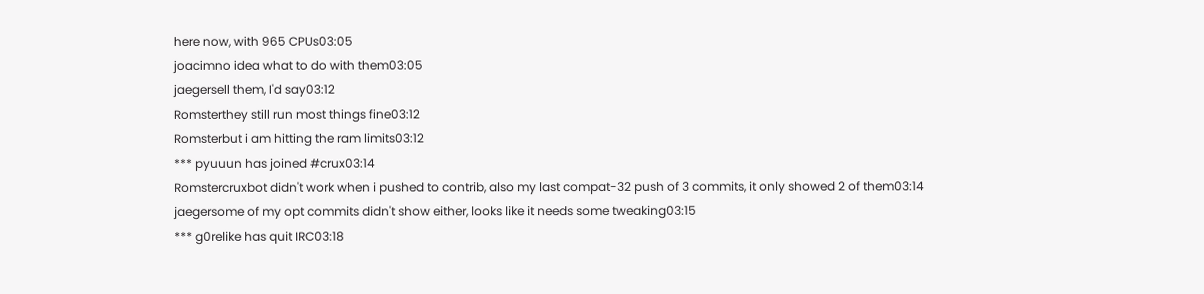here now, with 965 CPUs03:05
joacimno idea what to do with them03:05
jaegersell them, I'd say03:12
Romsterthey still run most things fine03:12
Romsterbut i am hitting the ram limits03:12
*** pyuuun has joined #crux03:14
Romstercruxbot didn't work when i pushed to contrib, also my last compat-32 push of 3 commits, it only showed 2 of them03:14
jaegersome of my opt commits didn't show either, looks like it needs some tweaking03:15
*** g0relike has quit IRC03:18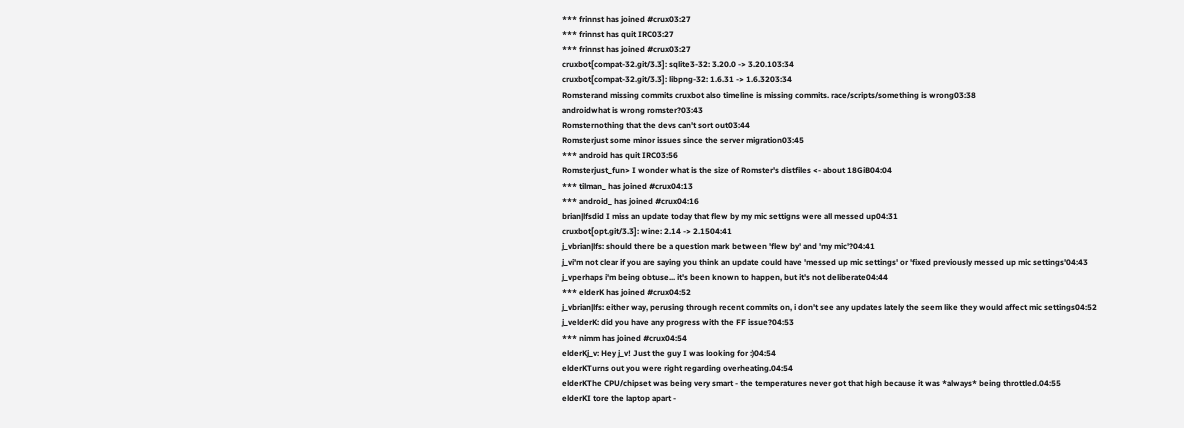*** frinnst has joined #crux03:27
*** frinnst has quit IRC03:27
*** frinnst has joined #crux03:27
cruxbot[compat-32.git/3.3]: sqlite3-32: 3.20.0 -> 3.20.103:34
cruxbot[compat-32.git/3.3]: libpng-32: 1.6.31 -> 1.6.3203:34
Romsterand missing commits cruxbot also timeline is missing commits. race/scripts/something is wrong03:38
androidwhat is wrong romster?03:43
Romsternothing that the devs can't sort out03:44
Romsterjust some minor issues since the server migration03:45
*** android has quit IRC03:56
Romsterjust_fun> I wonder what is the size of Romster's distfiles <- about 18GiB04:04
*** tilman_ has joined #crux04:13
*** android_ has joined #crux04:16
brian|lfsdid I miss an update today that flew by my mic settigns were all messed up04:31
cruxbot[opt.git/3.3]: wine: 2.14 -> 2.1504:41
j_vbrian|lfs: should there be a question mark between 'flew by' and 'my mic'?04:41
j_vi'm not clear if you are saying you think an update could have 'messed up mic settings' or 'fixed previously messed up mic settings'04:43
j_vperhaps i'm being obtuse... it's been known to happen, but it's not deliberate04:44
*** elderK has joined #crux04:52
j_vbrian|lfs: either way, perusing through recent commits on, i don't see any updates lately the seem like they would affect mic settings04:52
j_velderK: did you have any progress with the FF issue?04:53
*** nimm has joined #crux04:54
elderKj_v: Hey j_v! Just the guy I was looking for :)04:54
elderKTurns out you were right regarding overheating.04:54
elderKThe CPU/chipset was being very smart - the temperatures never got that high because it was *always* being throttled.04:55
elderKI tore the laptop apart -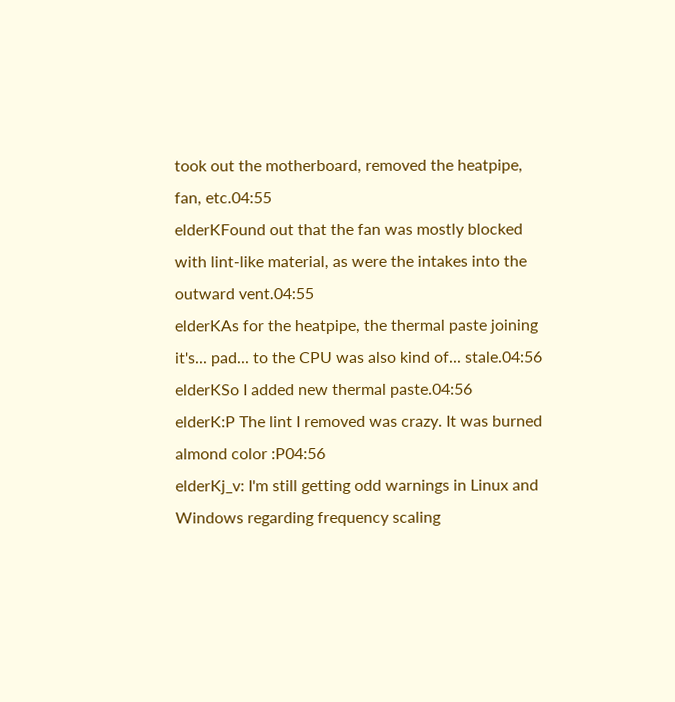took out the motherboard, removed the heatpipe, fan, etc.04:55
elderKFound out that the fan was mostly blocked with lint-like material, as were the intakes into the outward vent.04:55
elderKAs for the heatpipe, the thermal paste joining it's... pad... to the CPU was also kind of... stale.04:56
elderKSo I added new thermal paste.04:56
elderK:P The lint I removed was crazy. It was burned almond color :P04:56
elderKj_v: I'm still getting odd warnings in Linux and Windows regarding frequency scaling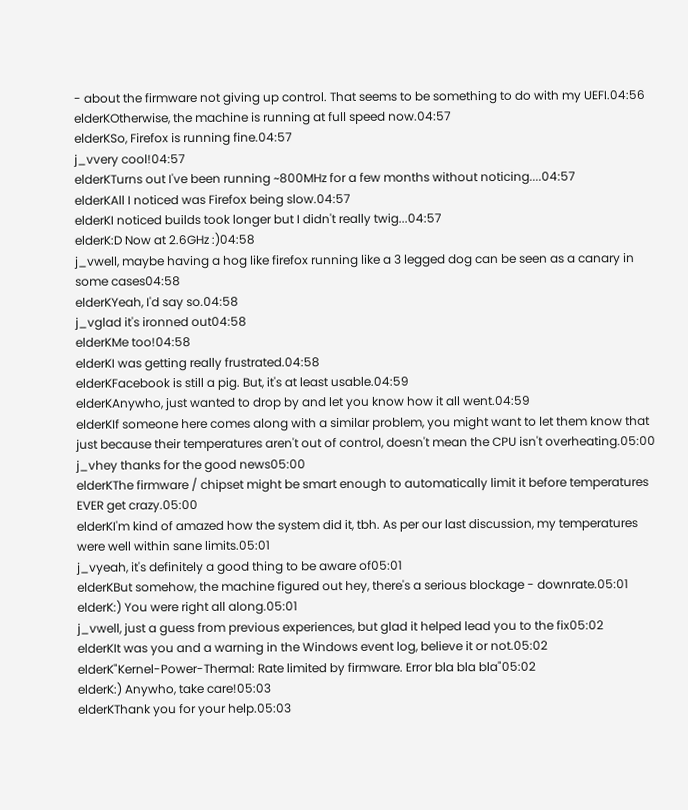- about the firmware not giving up control. That seems to be something to do with my UEFI.04:56
elderKOtherwise, the machine is running at full speed now.04:57
elderKSo, Firefox is running fine.04:57
j_vvery cool!04:57
elderKTurns out I've been running ~800MHz for a few months without noticing....04:57
elderKAll I noticed was Firefox being slow.04:57
elderKI noticed builds took longer but I didn't really twig...04:57
elderK:D Now at 2.6GHz :)04:58
j_vwell, maybe having a hog like firefox running like a 3 legged dog can be seen as a canary in some cases04:58
elderKYeah, I'd say so.04:58
j_vglad it's ironned out04:58
elderKMe too!04:58
elderKI was getting really frustrated.04:58
elderKFacebook is still a pig. But, it's at least usable.04:59
elderKAnywho, just wanted to drop by and let you know how it all went.04:59
elderKIf someone here comes along with a similar problem, you might want to let them know that just because their temperatures aren't out of control, doesn't mean the CPU isn't overheating.05:00
j_vhey thanks for the good news05:00
elderKThe firmware / chipset might be smart enough to automatically limit it before temperatures EVER get crazy.05:00
elderKI'm kind of amazed how the system did it, tbh. As per our last discussion, my temperatures were well within sane limits.05:01
j_vyeah, it's definitely a good thing to be aware of05:01
elderKBut somehow, the machine figured out hey, there's a serious blockage - downrate.05:01
elderK:) You were right all along.05:01
j_vwell, just a guess from previous experiences, but glad it helped lead you to the fix05:02
elderKIt was you and a warning in the Windows event log, believe it or not.05:02
elderK"Kernel-Power-Thermal: Rate limited by firmware. Error bla bla bla"05:02
elderK:) Anywho, take care!05:03
elderKThank you for your help.05:03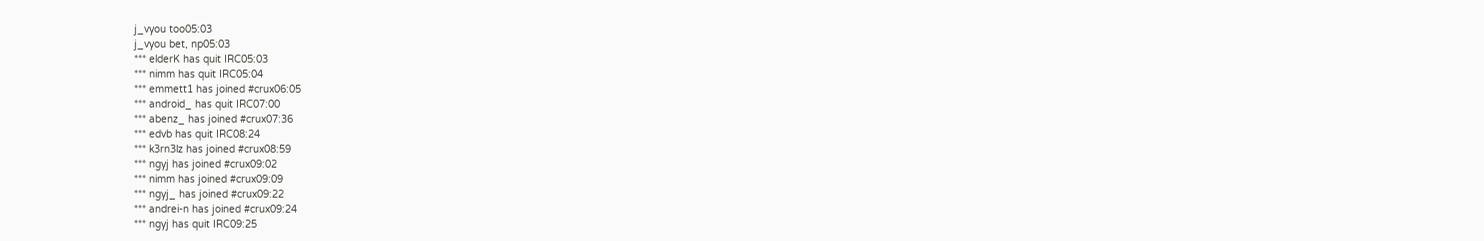j_vyou too05:03
j_vyou bet, np05:03
*** elderK has quit IRC05:03
*** nimm has quit IRC05:04
*** emmett1 has joined #crux06:05
*** android_ has quit IRC07:00
*** abenz_ has joined #crux07:36
*** edvb has quit IRC08:24
*** k3rn3lz has joined #crux08:59
*** ngyj has joined #crux09:02
*** nimm has joined #crux09:09
*** ngyj_ has joined #crux09:22
*** andrei-n has joined #crux09:24
*** ngyj has quit IRC09:25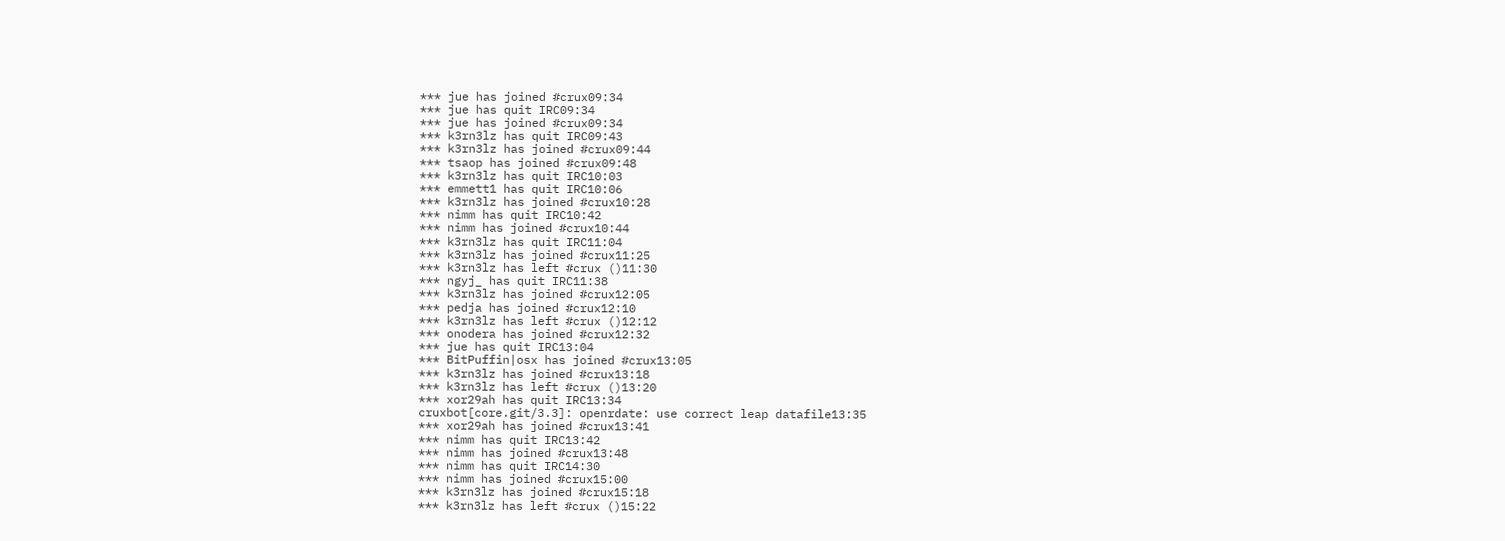*** jue has joined #crux09:34
*** jue has quit IRC09:34
*** jue has joined #crux09:34
*** k3rn3lz has quit IRC09:43
*** k3rn3lz has joined #crux09:44
*** tsaop has joined #crux09:48
*** k3rn3lz has quit IRC10:03
*** emmett1 has quit IRC10:06
*** k3rn3lz has joined #crux10:28
*** nimm has quit IRC10:42
*** nimm has joined #crux10:44
*** k3rn3lz has quit IRC11:04
*** k3rn3lz has joined #crux11:25
*** k3rn3lz has left #crux ()11:30
*** ngyj_ has quit IRC11:38
*** k3rn3lz has joined #crux12:05
*** pedja has joined #crux12:10
*** k3rn3lz has left #crux ()12:12
*** onodera has joined #crux12:32
*** jue has quit IRC13:04
*** BitPuffin|osx has joined #crux13:05
*** k3rn3lz has joined #crux13:18
*** k3rn3lz has left #crux ()13:20
*** xor29ah has quit IRC13:34
cruxbot[core.git/3.3]: openrdate: use correct leap datafile13:35
*** xor29ah has joined #crux13:41
*** nimm has quit IRC13:42
*** nimm has joined #crux13:48
*** nimm has quit IRC14:30
*** nimm has joined #crux15:00
*** k3rn3lz has joined #crux15:18
*** k3rn3lz has left #crux ()15:22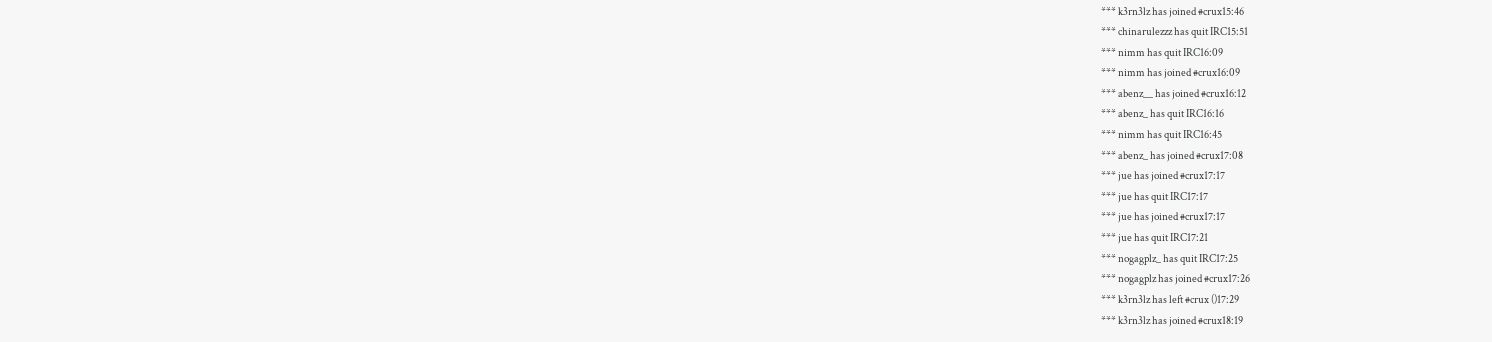*** k3rn3lz has joined #crux15:46
*** chinarulezzz has quit IRC15:51
*** nimm has quit IRC16:09
*** nimm has joined #crux16:09
*** abenz__ has joined #crux16:12
*** abenz_ has quit IRC16:16
*** nimm has quit IRC16:45
*** abenz_ has joined #crux17:08
*** jue has joined #crux17:17
*** jue has quit IRC17:17
*** jue has joined #crux17:17
*** jue has quit IRC17:21
*** nogagplz_ has quit IRC17:25
*** nogagplz has joined #crux17:26
*** k3rn3lz has left #crux ()17:29
*** k3rn3lz has joined #crux18:19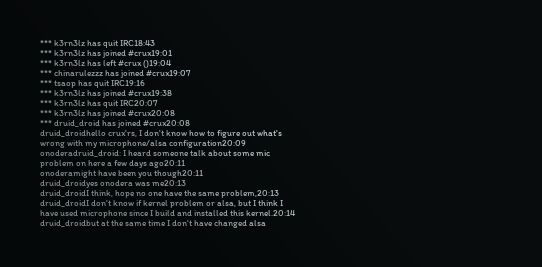*** k3rn3lz has quit IRC18:43
*** k3rn3lz has joined #crux19:01
*** k3rn3lz has left #crux ()19:04
*** chinarulezzz has joined #crux19:07
*** tsaop has quit IRC19:16
*** k3rn3lz has joined #crux19:38
*** k3rn3lz has quit IRC20:07
*** k3rn3lz has joined #crux20:08
*** druid_droid has joined #crux20:08
druid_droidhello crux'rs, I don't know how to figure out what's wrong with my microphone/alsa configuration20:09
onoderadruid_droid: I heard someone talk about some mic problem on here a few days ago20:11
onoderamight have been you though20:11
druid_droidyes onodera was me20:13
druid_droidI think, hope no one have the same problem,20:13
druid_droidI don't know if kernel problem or alsa, but I think I have used microphone since I build and installed this kernel.20:14
druid_droidbut at the same time I don't have changed alsa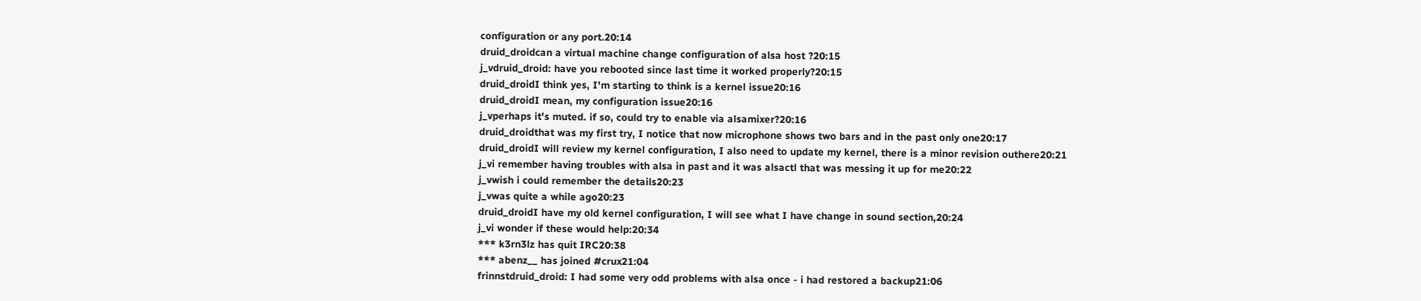configuration or any port.20:14
druid_droidcan a virtual machine change configuration of alsa host ?20:15
j_vdruid_droid: have you rebooted since last time it worked properly?20:15
druid_droidI think yes, I'm starting to think is a kernel issue20:16
druid_droidI mean, my configuration issue20:16
j_vperhaps it's muted. if so, could try to enable via alsamixer?20:16
druid_droidthat was my first try, I notice that now microphone shows two bars and in the past only one20:17
druid_droidI will review my kernel configuration, I also need to update my kernel, there is a minor revision outhere20:21
j_vi remember having troubles with alsa in past and it was alsactl that was messing it up for me20:22
j_vwish i could remember the details20:23
j_vwas quite a while ago20:23
druid_droidI have my old kernel configuration, I will see what I have change in sound section,20:24
j_vi wonder if these would help:20:34
*** k3rn3lz has quit IRC20:38
*** abenz__ has joined #crux21:04
frinnstdruid_droid: I had some very odd problems with alsa once - i had restored a backup21:06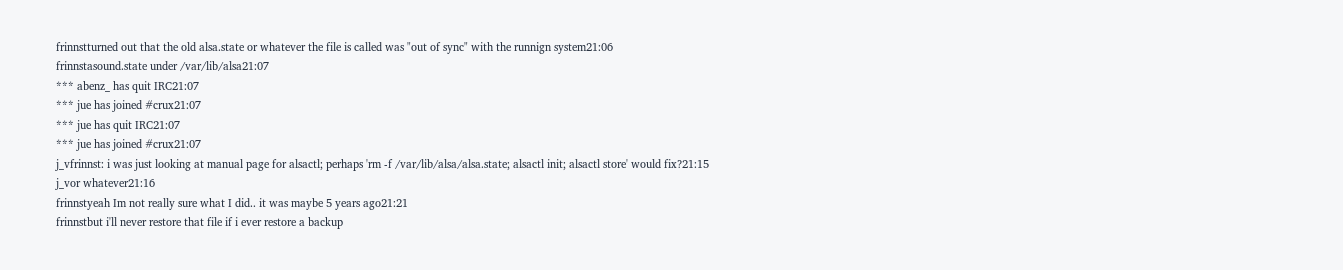frinnstturned out that the old alsa.state or whatever the file is called was "out of sync" with the runnign system21:06
frinnstasound.state under /var/lib/alsa21:07
*** abenz_ has quit IRC21:07
*** jue has joined #crux21:07
*** jue has quit IRC21:07
*** jue has joined #crux21:07
j_vfrinnst: i was just looking at manual page for alsactl; perhaps 'rm -f /var/lib/alsa/alsa.state; alsactl init; alsactl store' would fix?21:15
j_vor whatever21:16
frinnstyeah Im not really sure what I did.. it was maybe 5 years ago21:21
frinnstbut i'll never restore that file if i ever restore a backup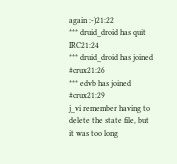again :-)21:22
*** druid_droid has quit IRC21:24
*** druid_droid has joined #crux21:26
*** edvb has joined #crux21:29
j_vi remember having to delete the state file, but it was too long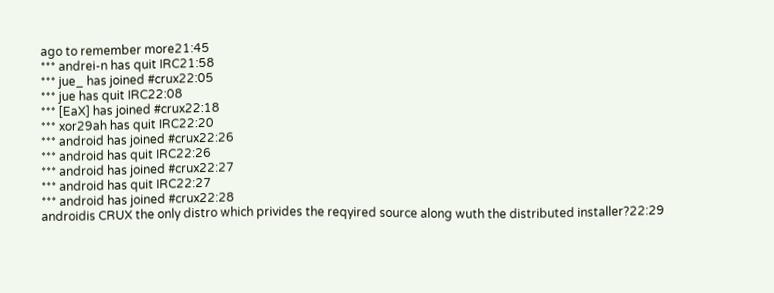ago to remember more21:45
*** andrei-n has quit IRC21:58
*** jue_ has joined #crux22:05
*** jue has quit IRC22:08
*** [EaX] has joined #crux22:18
*** xor29ah has quit IRC22:20
*** android has joined #crux22:26
*** android has quit IRC22:26
*** android has joined #crux22:27
*** android has quit IRC22:27
*** android has joined #crux22:28
androidis CRUX the only distro which privides the reqyired source along wuth the distributed installer?22:29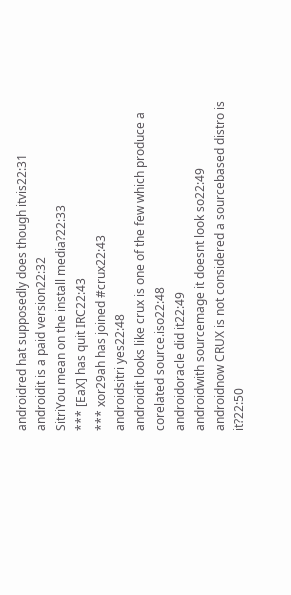androidred hat supposedly does though itvis22:31
androidit is a paid version22:32
SitriYou mean on the install media?22:33
*** [EaX] has quit IRC22:43
*** xor29ah has joined #crux22:43
androidsitri yes22:48
androidit looks like crux is one of the few which produce a corelated source.iso22:48
androidoracle did it22:49
androidwith sourcemage it doesnt look so22:49
androidnow CRUX is not considered a sourcebased distro is it?22:50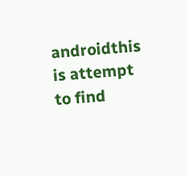androidthis is attempt to find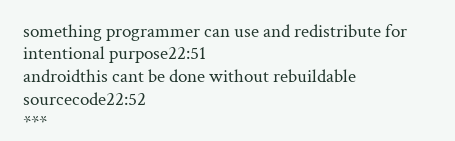something programmer can use and redistribute for intentional purpose22:51
androidthis cant be done without rebuildable sourcecode22:52
***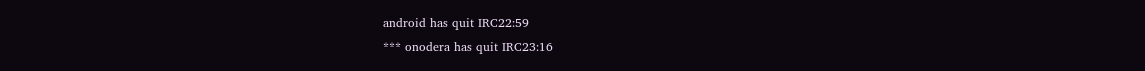android has quit IRC22:59
*** onodera has quit IRC23:16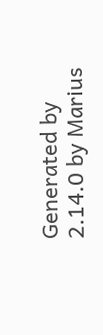Generated by 2.14.0 by Marius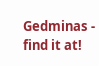Gedminas - find it at!